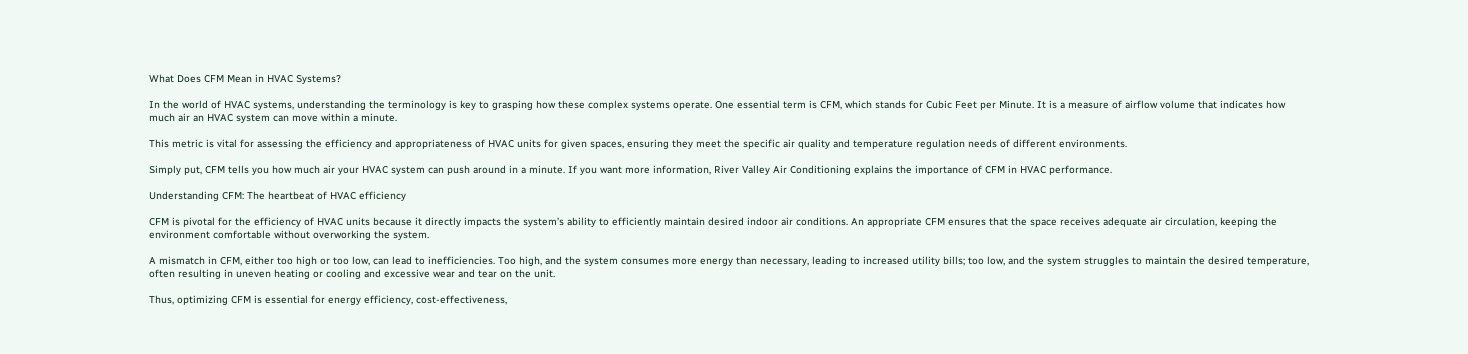What Does CFM Mean in HVAC Systems?

In the world of HVAC systems, understanding the terminology is key to grasping how these complex systems operate. One essential term is CFM, which stands for Cubic Feet per Minute. It is a measure of airflow volume that indicates how much air an HVAC system can move within a minute.

This metric is vital for assessing the efficiency and appropriateness of HVAC units for given spaces, ensuring they meet the specific air quality and temperature regulation needs of different environments.

Simply put, CFM tells you how much air your HVAC system can push around in a minute. If you want more information, River Valley Air Conditioning explains the importance of CFM in HVAC performance.

Understanding CFM: The heartbeat of HVAC efficiency

CFM is pivotal for the efficiency of HVAC units because it directly impacts the system’s ability to efficiently maintain desired indoor air conditions. An appropriate CFM ensures that the space receives adequate air circulation, keeping the environment comfortable without overworking the system.

A mismatch in CFM, either too high or too low, can lead to inefficiencies. Too high, and the system consumes more energy than necessary, leading to increased utility bills; too low, and the system struggles to maintain the desired temperature, often resulting in uneven heating or cooling and excessive wear and tear on the unit.

Thus, optimizing CFM is essential for energy efficiency, cost-effectiveness,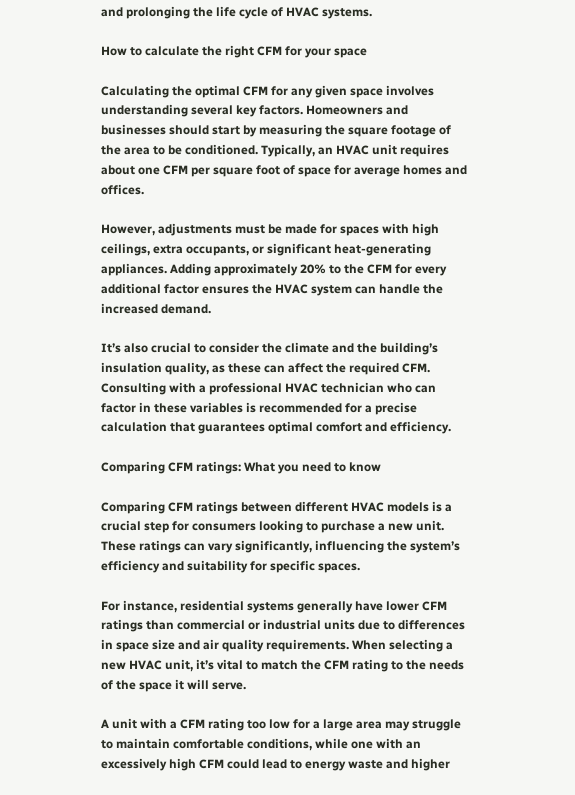and prolonging the life cycle of HVAC systems.

How to calculate the right CFM for your space

Calculating the optimal CFM for any given space involves understanding several key factors. Homeowners and businesses should start by measuring the square footage of the area to be conditioned. Typically, an HVAC unit requires about one CFM per square foot of space for average homes and offices.

However, adjustments must be made for spaces with high ceilings, extra occupants, or significant heat-generating appliances. Adding approximately 20% to the CFM for every additional factor ensures the HVAC system can handle the increased demand.

It’s also crucial to consider the climate and the building’s insulation quality, as these can affect the required CFM. Consulting with a professional HVAC technician who can factor in these variables is recommended for a precise calculation that guarantees optimal comfort and efficiency.

Comparing CFM ratings: What you need to know

Comparing CFM ratings between different HVAC models is a crucial step for consumers looking to purchase a new unit. These ratings can vary significantly, influencing the system’s efficiency and suitability for specific spaces.

For instance, residential systems generally have lower CFM ratings than commercial or industrial units due to differences in space size and air quality requirements. When selecting a new HVAC unit, it’s vital to match the CFM rating to the needs of the space it will serve.

A unit with a CFM rating too low for a large area may struggle to maintain comfortable conditions, while one with an excessively high CFM could lead to energy waste and higher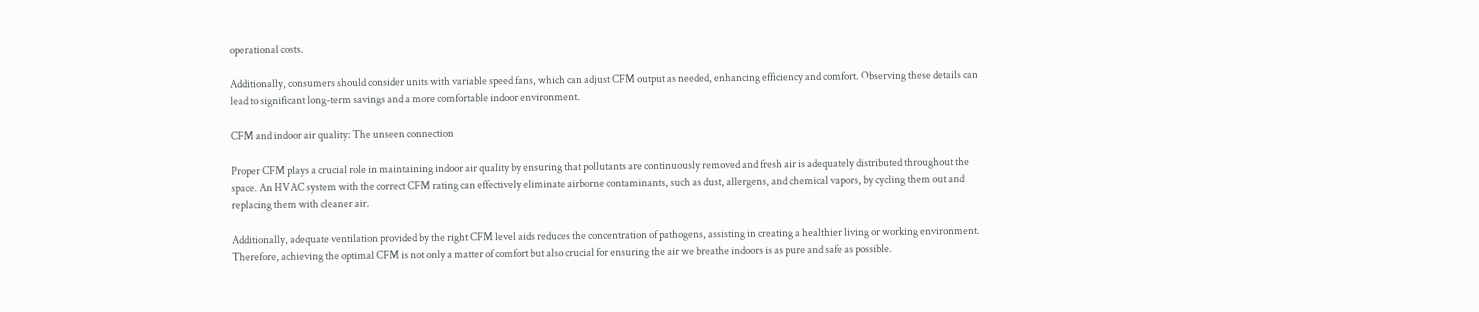operational costs.

Additionally, consumers should consider units with variable speed fans, which can adjust CFM output as needed, enhancing efficiency and comfort. Observing these details can lead to significant long-term savings and a more comfortable indoor environment.

CFM and indoor air quality: The unseen connection

Proper CFM plays a crucial role in maintaining indoor air quality by ensuring that pollutants are continuously removed and fresh air is adequately distributed throughout the space. An HVAC system with the correct CFM rating can effectively eliminate airborne contaminants, such as dust, allergens, and chemical vapors, by cycling them out and replacing them with cleaner air.

Additionally, adequate ventilation provided by the right CFM level aids reduces the concentration of pathogens, assisting in creating a healthier living or working environment. Therefore, achieving the optimal CFM is not only a matter of comfort but also crucial for ensuring the air we breathe indoors is as pure and safe as possible.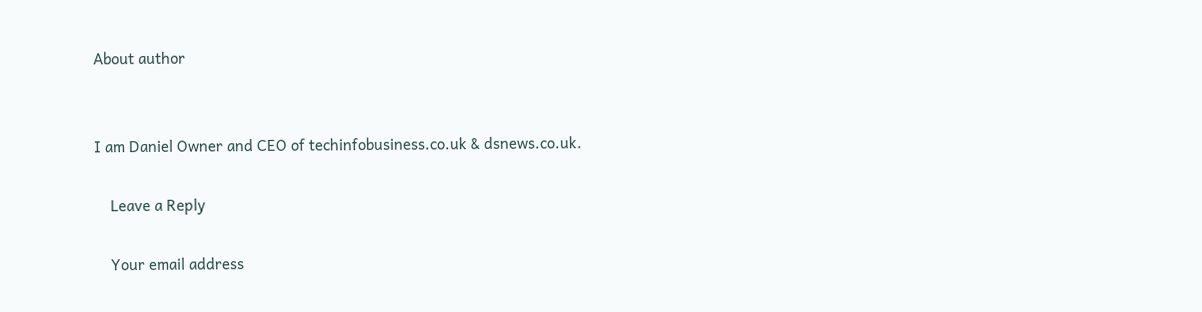About author


I am Daniel Owner and CEO of techinfobusiness.co.uk & dsnews.co.uk.

    Leave a Reply

    Your email address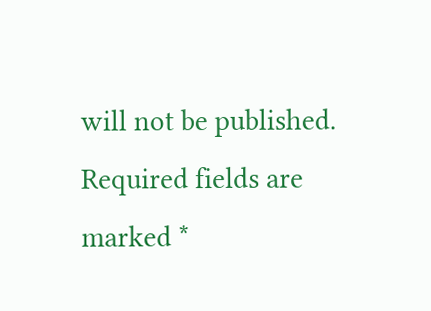will not be published. Required fields are marked *